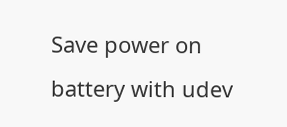Save power on battery with udev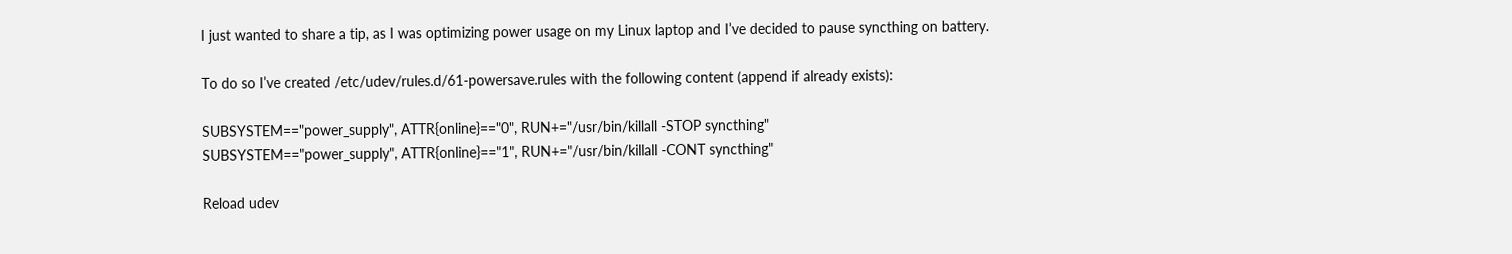I just wanted to share a tip, as I was optimizing power usage on my Linux laptop and I’ve decided to pause syncthing on battery.

To do so I’ve created /etc/udev/rules.d/61-powersave.rules with the following content (append if already exists):

SUBSYSTEM=="power_supply", ATTR{online}=="0", RUN+="/usr/bin/killall -STOP syncthing"
SUBSYSTEM=="power_supply", ATTR{online}=="1", RUN+="/usr/bin/killall -CONT syncthing"

Reload udev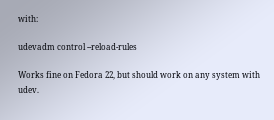with:

udevadm control --reload-rules

Works fine on Fedora 22, but should work on any system with udev.